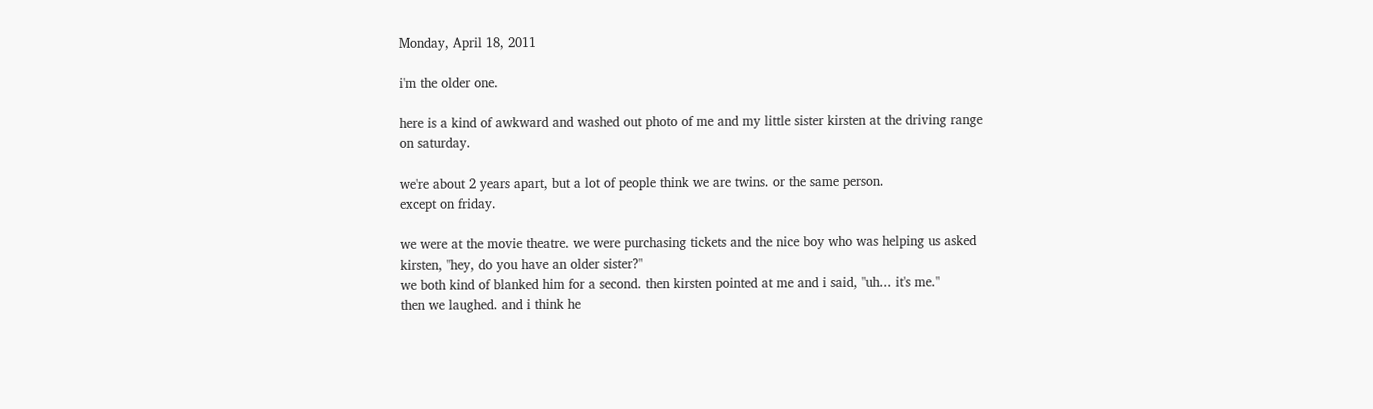Monday, April 18, 2011

i'm the older one.

here is a kind of awkward and washed out photo of me and my little sister kirsten at the driving range on saturday.

we're about 2 years apart, but a lot of people think we are twins. or the same person.
except on friday.

we were at the movie theatre. we were purchasing tickets and the nice boy who was helping us asked kirsten, "hey, do you have an older sister?"
we both kind of blanked him for a second. then kirsten pointed at me and i said, "uh... it's me."
then we laughed. and i think he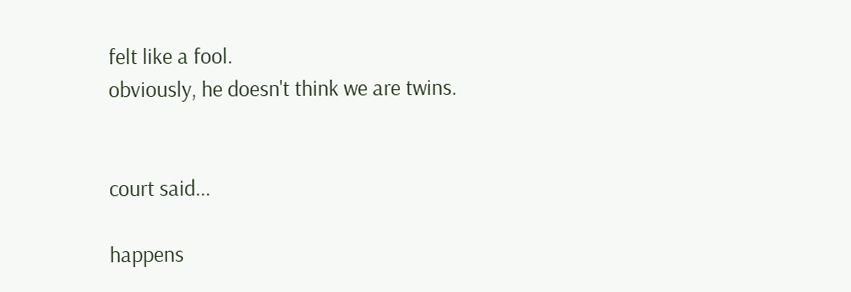felt like a fool.
obviously, he doesn't think we are twins.


court said...

happens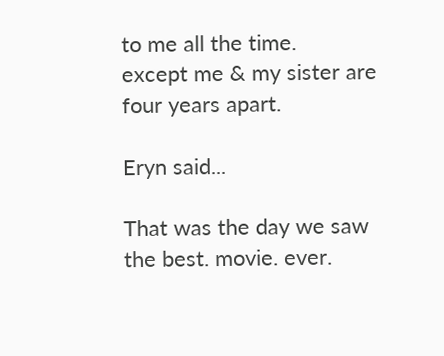to me all the time.
except me & my sister are four years apart.

Eryn said...

That was the day we saw the best. movie. ever.